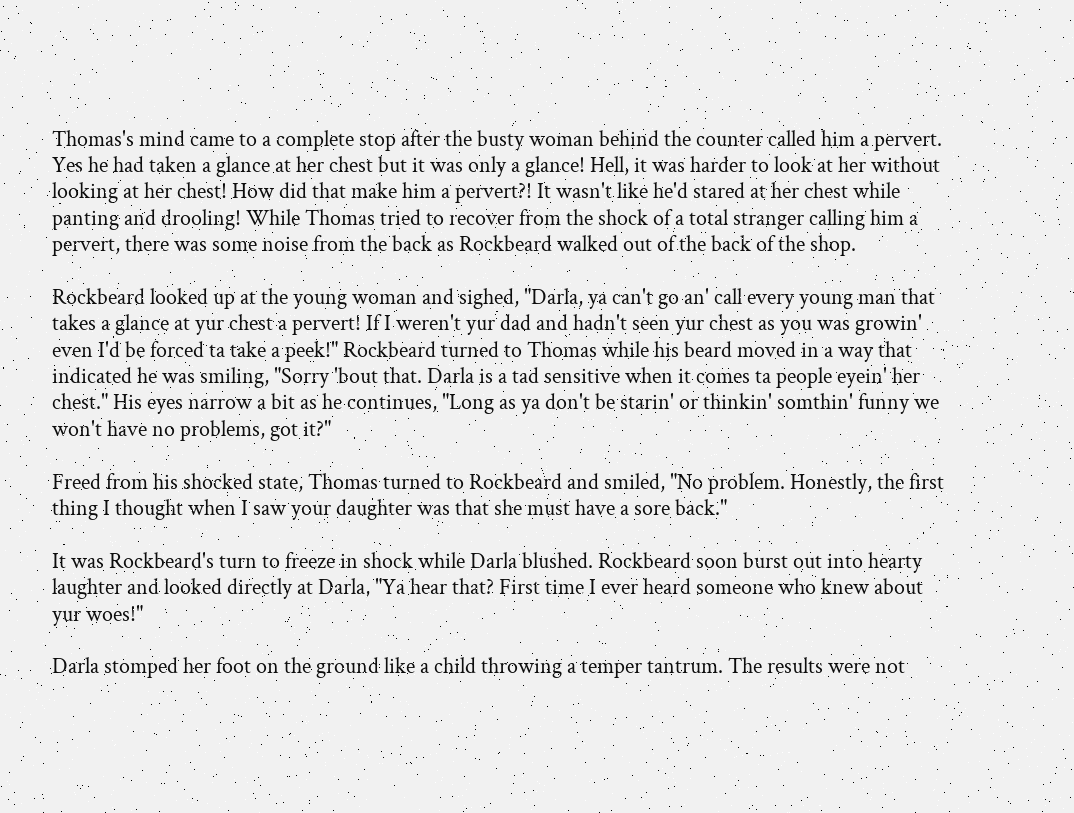Thomas's mind came to a complete stop after the busty woman behind the counter called him a pervert. Yes he had taken a glance at her chest but it was only a glance! Hell, it was harder to look at her without looking at her chest! How did that make him a pervert?! It wasn't like he'd stared at her chest while panting and drooling! While Thomas tried to recover from the shock of a total stranger calling him a pervert, there was some noise from the back as Rockbeard walked out of the back of the shop.

Rockbeard looked up at the young woman and sighed, "Darla, ya can't go an' call every young man that takes a glance at yur chest a pervert! If I weren't yur dad and hadn't seen yur chest as you was growin' even I'd be forced ta take a peek!" Rockbeard turned to Thomas while his beard moved in a way that indicated he was smiling, "Sorry 'bout that. Darla is a tad sensitive when it comes ta people eyein' her chest." His eyes narrow a bit as he continues, "Long as ya don't be starin' or thinkin' somthin' funny we won't have no problems, got it?"

Freed from his shocked state, Thomas turned to Rockbeard and smiled, "No problem. Honestly, the first thing I thought when I saw your daughter was that she must have a sore back."

It was Rockbeard's turn to freeze in shock while Darla blushed. Rockbeard soon burst out into hearty laughter and looked directly at Darla, "Ya hear that? First time I ever heard someone who knew about yur woes!"

Darla stomped her foot on the ground like a child throwing a temper tantrum. The results were not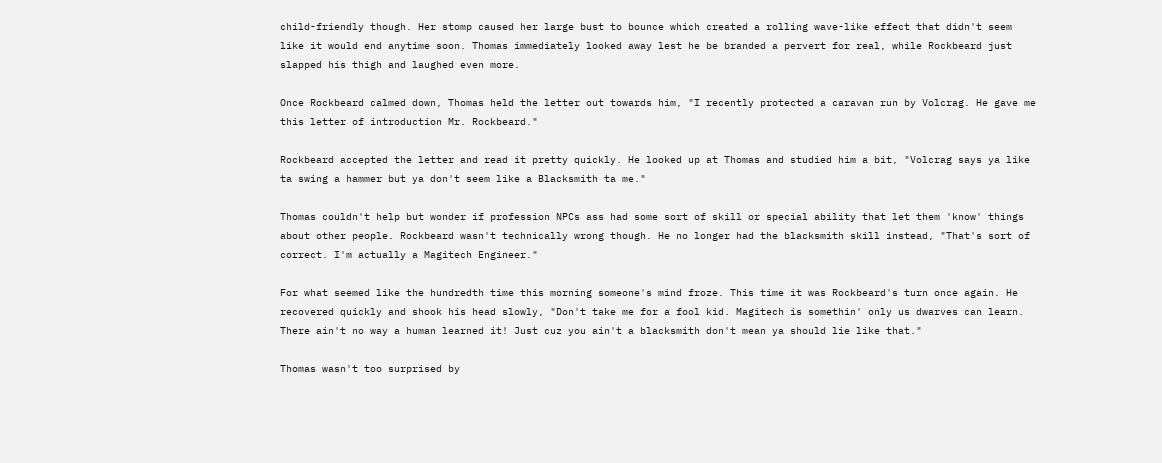child-friendly though. Her stomp caused her large bust to bounce which created a rolling wave-like effect that didn't seem like it would end anytime soon. Thomas immediately looked away lest he be branded a pervert for real, while Rockbeard just slapped his thigh and laughed even more.

Once Rockbeard calmed down, Thomas held the letter out towards him, "I recently protected a caravan run by Volcrag. He gave me this letter of introduction Mr. Rockbeard."

Rockbeard accepted the letter and read it pretty quickly. He looked up at Thomas and studied him a bit, "Volcrag says ya like ta swing a hammer but ya don't seem like a Blacksmith ta me."

Thomas couldn't help but wonder if profession NPCs ass had some sort of skill or special ability that let them 'know' things about other people. Rockbeard wasn't technically wrong though. He no longer had the blacksmith skill instead, "That's sort of correct. I'm actually a Magitech Engineer."

For what seemed like the hundredth time this morning someone's mind froze. This time it was Rockbeard's turn once again. He recovered quickly and shook his head slowly, "Don't take me for a fool kid. Magitech is somethin' only us dwarves can learn. There ain't no way a human learned it! Just cuz you ain't a blacksmith don't mean ya should lie like that."

Thomas wasn't too surprised by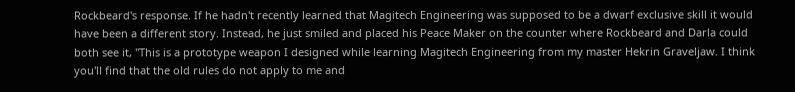Rockbeard's response. If he hadn't recently learned that Magitech Engineering was supposed to be a dwarf exclusive skill it would have been a different story. Instead, he just smiled and placed his Peace Maker on the counter where Rockbeard and Darla could both see it, "This is a prototype weapon I designed while learning Magitech Engineering from my master Hekrin Graveljaw. I think you'll find that the old rules do not apply to me and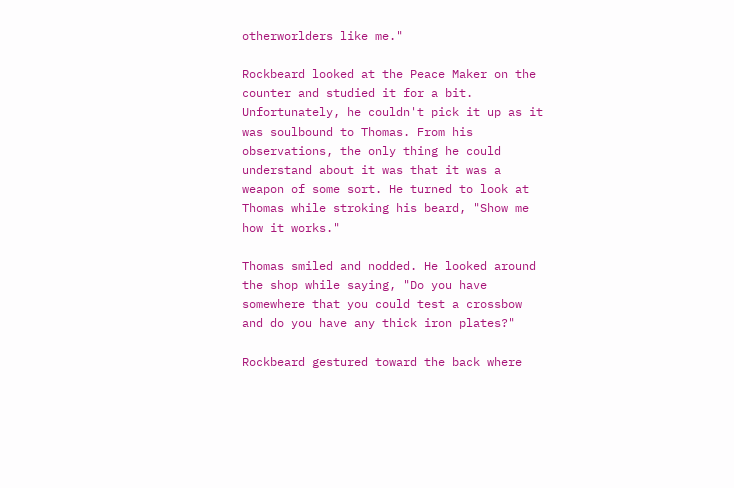otherworlders like me."

Rockbeard looked at the Peace Maker on the counter and studied it for a bit. Unfortunately, he couldn't pick it up as it was soulbound to Thomas. From his observations, the only thing he could understand about it was that it was a weapon of some sort. He turned to look at Thomas while stroking his beard, "Show me how it works."

Thomas smiled and nodded. He looked around the shop while saying, "Do you have somewhere that you could test a crossbow and do you have any thick iron plates?"

Rockbeard gestured toward the back where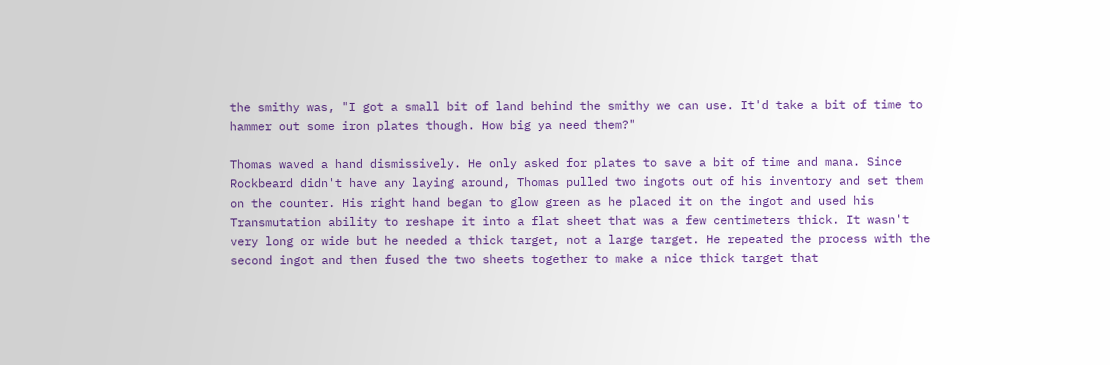the smithy was, "I got a small bit of land behind the smithy we can use. It'd take a bit of time to hammer out some iron plates though. How big ya need them?"

Thomas waved a hand dismissively. He only asked for plates to save a bit of time and mana. Since Rockbeard didn't have any laying around, Thomas pulled two ingots out of his inventory and set them on the counter. His right hand began to glow green as he placed it on the ingot and used his Transmutation ability to reshape it into a flat sheet that was a few centimeters thick. It wasn't very long or wide but he needed a thick target, not a large target. He repeated the process with the second ingot and then fused the two sheets together to make a nice thick target that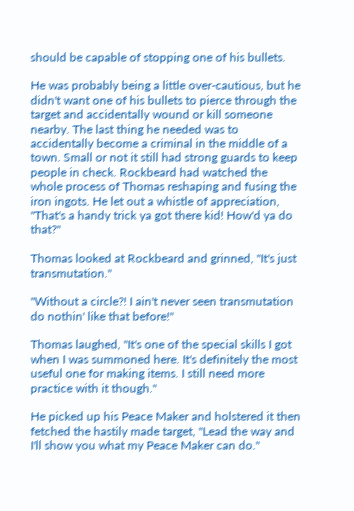should be capable of stopping one of his bullets.

He was probably being a little over-cautious, but he didn't want one of his bullets to pierce through the target and accidentally wound or kill someone nearby. The last thing he needed was to accidentally become a criminal in the middle of a town. Small or not it still had strong guards to keep people in check. Rockbeard had watched the whole process of Thomas reshaping and fusing the iron ingots. He let out a whistle of appreciation, "That's a handy trick ya got there kid! How'd ya do that?"

Thomas looked at Rockbeard and grinned, "It's just transmutation."

"Without a circle?! I ain't never seen transmutation do nothin' like that before!"

Thomas laughed, "It's one of the special skills I got when I was summoned here. It's definitely the most useful one for making items. I still need more practice with it though."

He picked up his Peace Maker and holstered it then fetched the hastily made target, "Lead the way and I'll show you what my Peace Maker can do."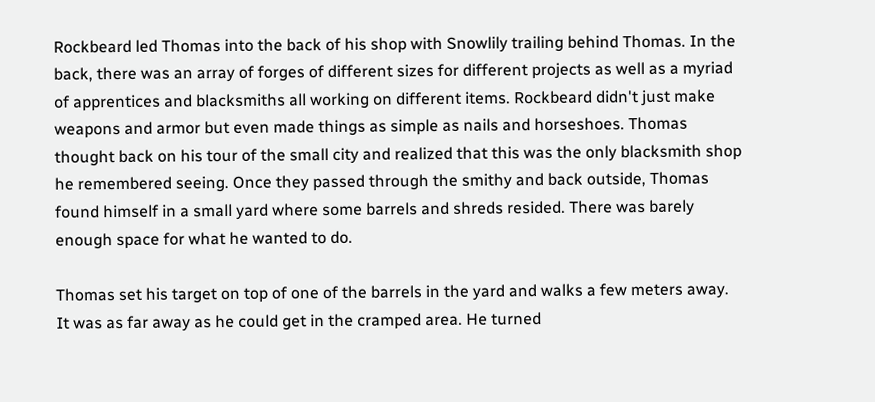Rockbeard led Thomas into the back of his shop with Snowlily trailing behind Thomas. In the back, there was an array of forges of different sizes for different projects as well as a myriad of apprentices and blacksmiths all working on different items. Rockbeard didn't just make weapons and armor but even made things as simple as nails and horseshoes. Thomas thought back on his tour of the small city and realized that this was the only blacksmith shop he remembered seeing. Once they passed through the smithy and back outside, Thomas found himself in a small yard where some barrels and shreds resided. There was barely enough space for what he wanted to do.

Thomas set his target on top of one of the barrels in the yard and walks a few meters away. It was as far away as he could get in the cramped area. He turned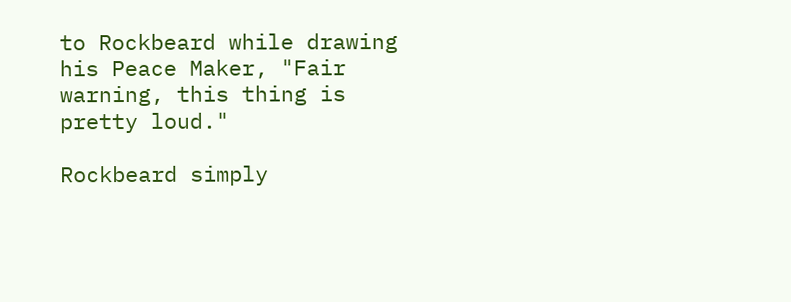to Rockbeard while drawing his Peace Maker, "Fair warning, this thing is pretty loud."

Rockbeard simply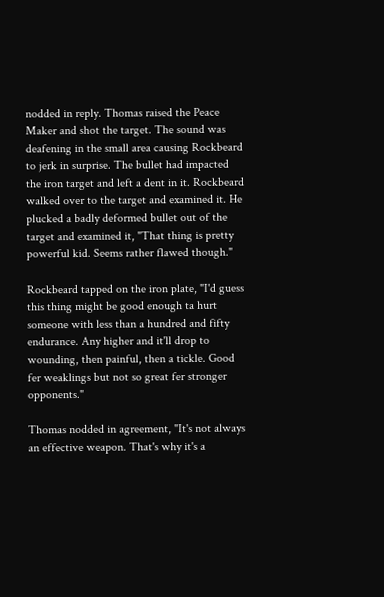nodded in reply. Thomas raised the Peace Maker and shot the target. The sound was deafening in the small area causing Rockbeard to jerk in surprise. The bullet had impacted the iron target and left a dent in it. Rockbeard walked over to the target and examined it. He plucked a badly deformed bullet out of the target and examined it, "That thing is pretty powerful kid. Seems rather flawed though."

Rockbeard tapped on the iron plate, "I'd guess this thing might be good enough ta hurt someone with less than a hundred and fifty endurance. Any higher and it'll drop to wounding, then painful, then a tickle. Good fer weaklings but not so great fer stronger opponents."

Thomas nodded in agreement, "It's not always an effective weapon. That's why it's a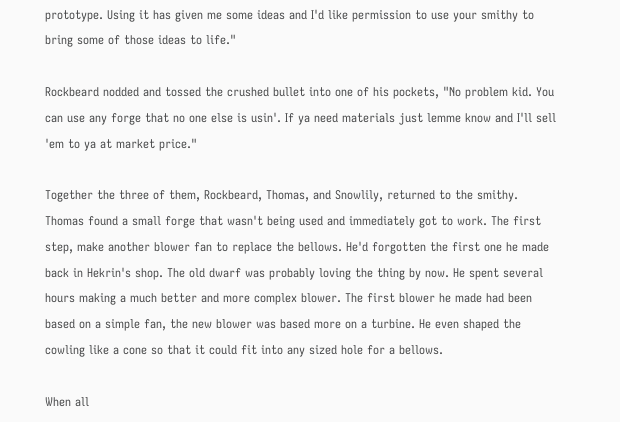prototype. Using it has given me some ideas and I'd like permission to use your smithy to bring some of those ideas to life."

Rockbeard nodded and tossed the crushed bullet into one of his pockets, "No problem kid. You can use any forge that no one else is usin'. If ya need materials just lemme know and I'll sell 'em to ya at market price."

Together the three of them, Rockbeard, Thomas, and Snowlily, returned to the smithy. Thomas found a small forge that wasn't being used and immediately got to work. The first step, make another blower fan to replace the bellows. He'd forgotten the first one he made back in Hekrin's shop. The old dwarf was probably loving the thing by now. He spent several hours making a much better and more complex blower. The first blower he made had been based on a simple fan, the new blower was based more on a turbine. He even shaped the cowling like a cone so that it could fit into any sized hole for a bellows.

When all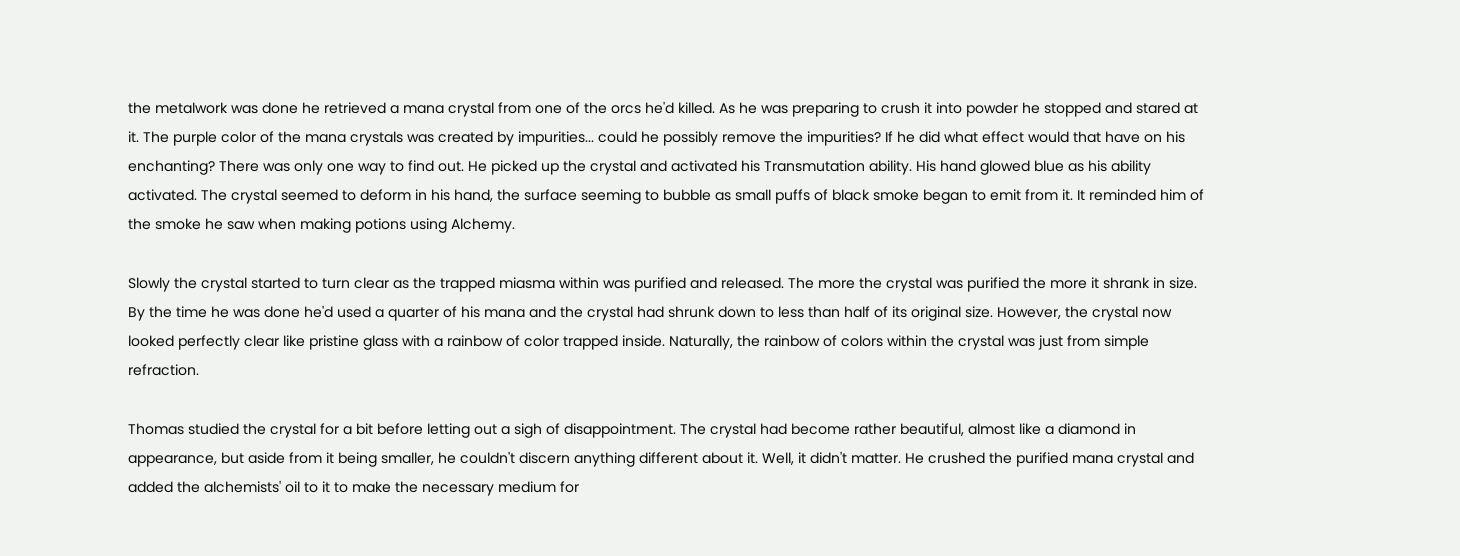the metalwork was done he retrieved a mana crystal from one of the orcs he'd killed. As he was preparing to crush it into powder he stopped and stared at it. The purple color of the mana crystals was created by impurities... could he possibly remove the impurities? If he did what effect would that have on his enchanting? There was only one way to find out. He picked up the crystal and activated his Transmutation ability. His hand glowed blue as his ability activated. The crystal seemed to deform in his hand, the surface seeming to bubble as small puffs of black smoke began to emit from it. It reminded him of the smoke he saw when making potions using Alchemy.

Slowly the crystal started to turn clear as the trapped miasma within was purified and released. The more the crystal was purified the more it shrank in size. By the time he was done he'd used a quarter of his mana and the crystal had shrunk down to less than half of its original size. However, the crystal now looked perfectly clear like pristine glass with a rainbow of color trapped inside. Naturally, the rainbow of colors within the crystal was just from simple refraction.

Thomas studied the crystal for a bit before letting out a sigh of disappointment. The crystal had become rather beautiful, almost like a diamond in appearance, but aside from it being smaller, he couldn't discern anything different about it. Well, it didn't matter. He crushed the purified mana crystal and added the alchemists' oil to it to make the necessary medium for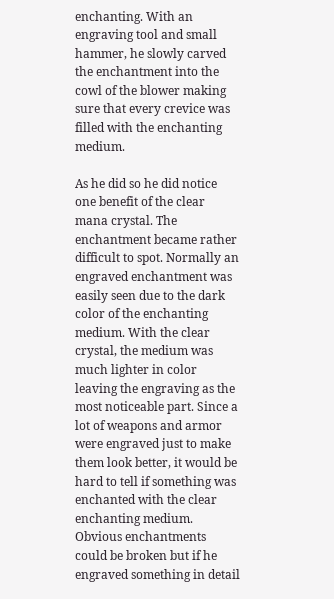enchanting. With an engraving tool and small hammer, he slowly carved the enchantment into the cowl of the blower making sure that every crevice was filled with the enchanting medium.

As he did so he did notice one benefit of the clear mana crystal. The enchantment became rather difficult to spot. Normally an engraved enchantment was easily seen due to the dark color of the enchanting medium. With the clear crystal, the medium was much lighter in color leaving the engraving as the most noticeable part. Since a lot of weapons and armor were engraved just to make them look better, it would be hard to tell if something was enchanted with the clear enchanting medium. Obvious enchantments could be broken but if he engraved something in detail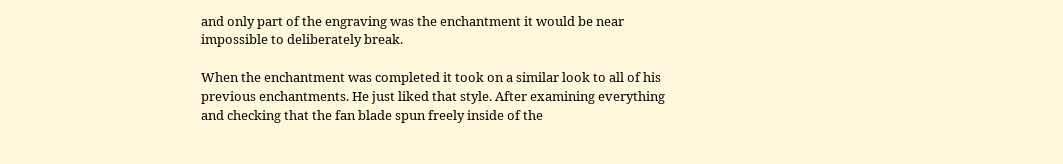and only part of the engraving was the enchantment it would be near impossible to deliberately break.

When the enchantment was completed it took on a similar look to all of his previous enchantments. He just liked that style. After examining everything and checking that the fan blade spun freely inside of the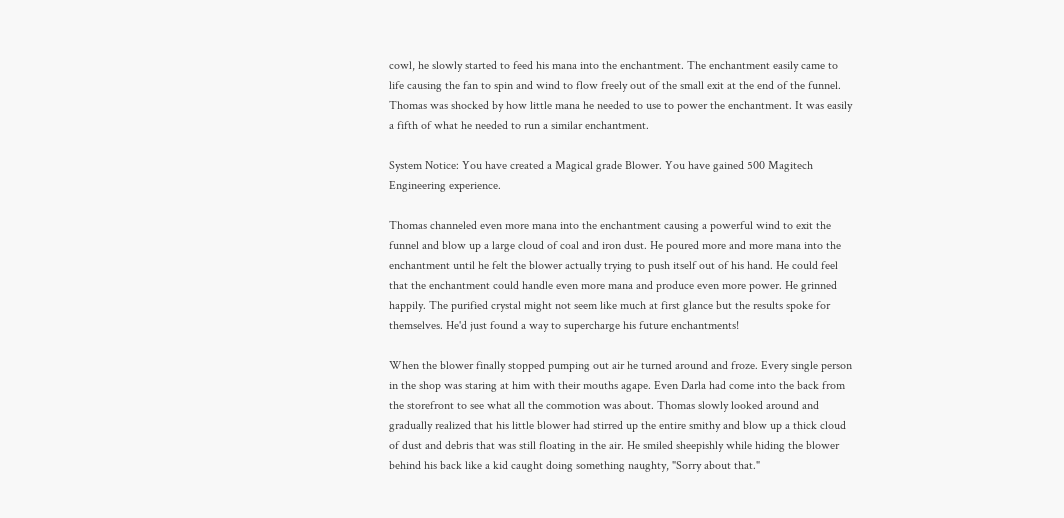cowl, he slowly started to feed his mana into the enchantment. The enchantment easily came to life causing the fan to spin and wind to flow freely out of the small exit at the end of the funnel. Thomas was shocked by how little mana he needed to use to power the enchantment. It was easily a fifth of what he needed to run a similar enchantment.

System Notice: You have created a Magical grade Blower. You have gained 500 Magitech Engineering experience.

Thomas channeled even more mana into the enchantment causing a powerful wind to exit the funnel and blow up a large cloud of coal and iron dust. He poured more and more mana into the enchantment until he felt the blower actually trying to push itself out of his hand. He could feel that the enchantment could handle even more mana and produce even more power. He grinned happily. The purified crystal might not seem like much at first glance but the results spoke for themselves. He'd just found a way to supercharge his future enchantments!

When the blower finally stopped pumping out air he turned around and froze. Every single person in the shop was staring at him with their mouths agape. Even Darla had come into the back from the storefront to see what all the commotion was about. Thomas slowly looked around and gradually realized that his little blower had stirred up the entire smithy and blow up a thick cloud of dust and debris that was still floating in the air. He smiled sheepishly while hiding the blower behind his back like a kid caught doing something naughty, "Sorry about that."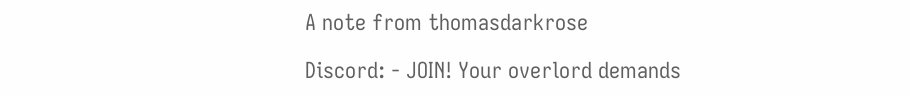A note from thomasdarkrose

Discord: - JOIN! Your overlord demands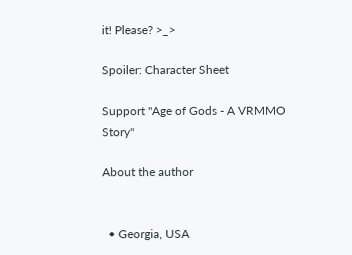it! Please? >_>

Spoiler: Character Sheet

Support "Age of Gods - A VRMMO Story"

About the author


  • Georgia, USA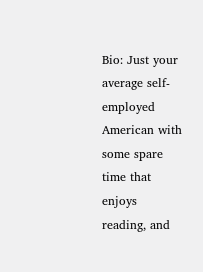Bio: Just your average self-employed American with some spare time that enjoys reading, and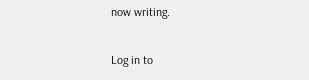now writing.

Log in to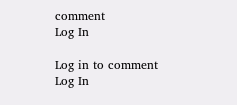comment
Log In

Log in to comment
Log In